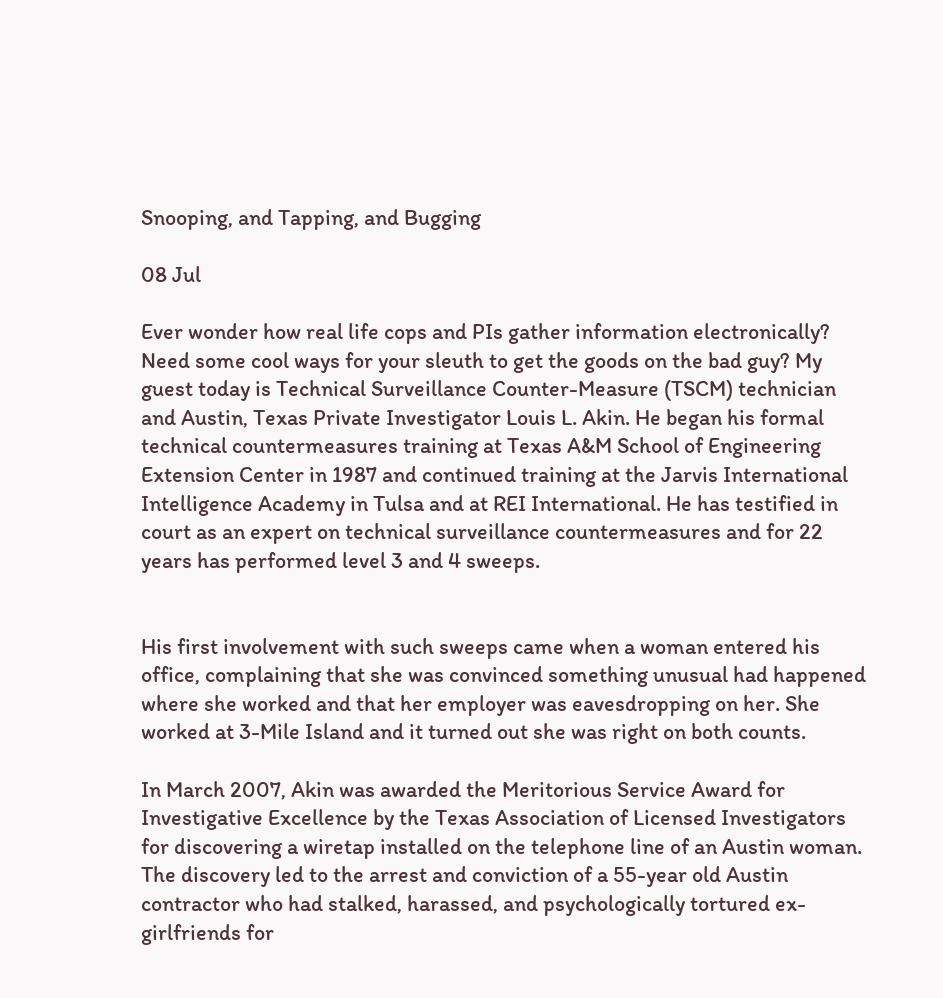Snooping, and Tapping, and Bugging

08 Jul

Ever wonder how real life cops and PIs gather information electronically? Need some cool ways for your sleuth to get the goods on the bad guy? My guest today is Technical Surveillance Counter-Measure (TSCM) technician and Austin, Texas Private Investigator Louis L. Akin. He began his formal technical countermeasures training at Texas A&M School of Engineering Extension Center in 1987 and continued training at the Jarvis International Intelligence Academy in Tulsa and at REI International. He has testified in court as an expert on technical surveillance countermeasures and for 22 years has performed level 3 and 4 sweeps.


His first involvement with such sweeps came when a woman entered his office, complaining that she was convinced something unusual had happened where she worked and that her employer was eavesdropping on her. She worked at 3-Mile Island and it turned out she was right on both counts.

In March 2007, Akin was awarded the Meritorious Service Award for Investigative Excellence by the Texas Association of Licensed Investigators for discovering a wiretap installed on the telephone line of an Austin woman. The discovery led to the arrest and conviction of a 55-year old Austin contractor who had stalked, harassed, and psychologically tortured ex-girlfriends for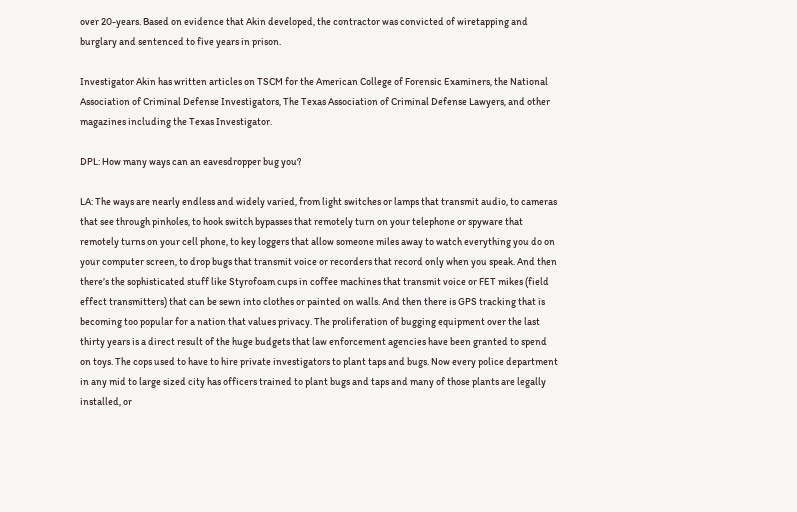over 20-years. Based on evidence that Akin developed, the contractor was convicted of wiretapping and burglary and sentenced to five years in prison.

Investigator Akin has written articles on TSCM for the American College of Forensic Examiners, the National Association of Criminal Defense Investigators, The Texas Association of Criminal Defense Lawyers, and other magazines including the Texas Investigator.

DPL: How many ways can an eavesdropper bug you?

LA: The ways are nearly endless and widely varied, from light switches or lamps that transmit audio, to cameras that see through pinholes, to hook switch bypasses that remotely turn on your telephone or spyware that remotely turns on your cell phone, to key loggers that allow someone miles away to watch everything you do on your computer screen, to drop bugs that transmit voice or recorders that record only when you speak. And then there’s the sophisticated stuff like Styrofoam cups in coffee machines that transmit voice or FET mikes (field effect transmitters) that can be sewn into clothes or painted on walls. And then there is GPS tracking that is becoming too popular for a nation that values privacy. The proliferation of bugging equipment over the last thirty years is a direct result of the huge budgets that law enforcement agencies have been granted to spend on toys. The cops used to have to hire private investigators to plant taps and bugs. Now every police department in any mid to large sized city has officers trained to plant bugs and taps and many of those plants are legally installed, or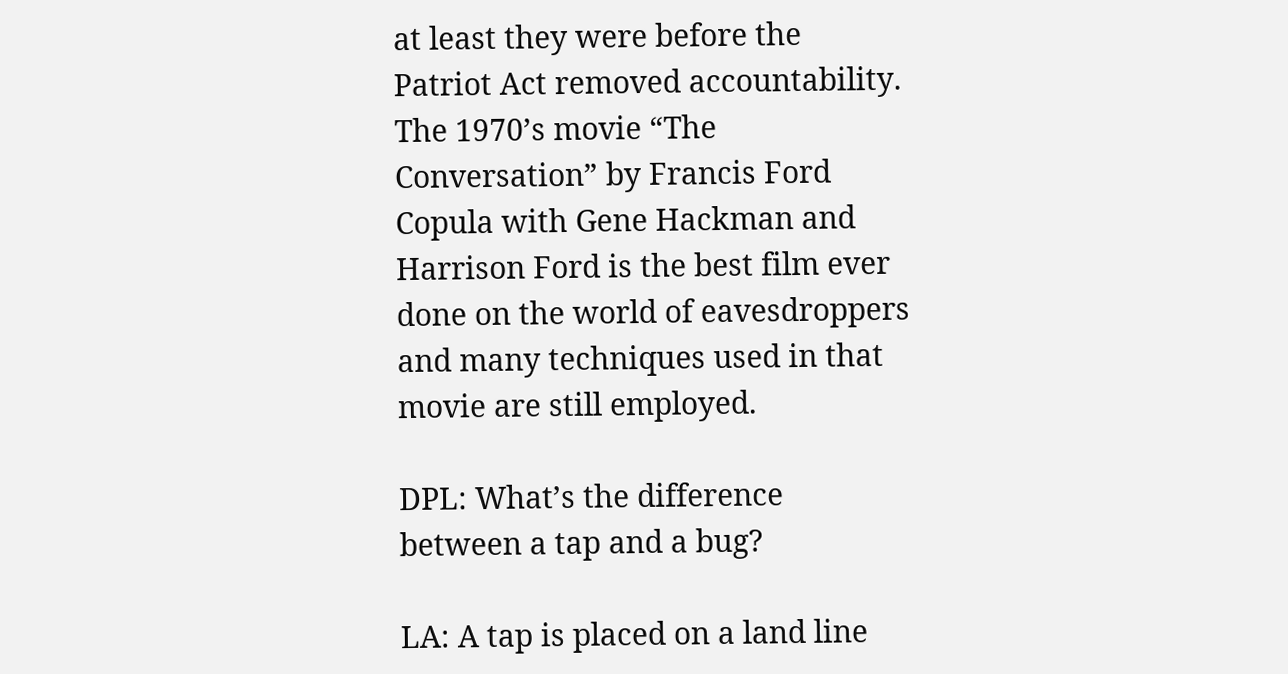at least they were before the Patriot Act removed accountability. The 1970’s movie “The Conversation” by Francis Ford Copula with Gene Hackman and Harrison Ford is the best film ever done on the world of eavesdroppers and many techniques used in that movie are still employed.

DPL: What’s the difference between a tap and a bug?

LA: A tap is placed on a land line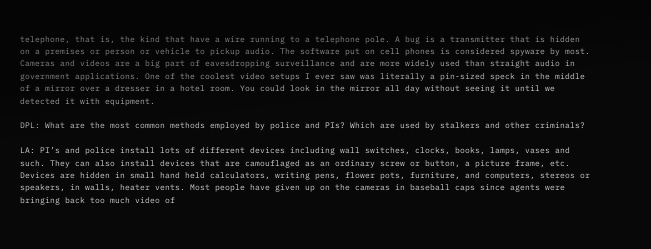telephone, that is, the kind that have a wire running to a telephone pole. A bug is a transmitter that is hidden on a premises or person or vehicle to pickup audio. The software put on cell phones is considered spyware by most. Cameras and videos are a big part of eavesdropping surveillance and are more widely used than straight audio in government applications. One of the coolest video setups I ever saw was literally a pin-sized speck in the middle of a mirror over a dresser in a hotel room. You could look in the mirror all day without seeing it until we detected it with equipment.

DPL: What are the most common methods employed by police and PIs? Which are used by stalkers and other criminals?

LA: PI’s and police install lots of different devices including wall switches, clocks, books, lamps, vases and such. They can also install devices that are camouflaged as an ordinary screw or button, a picture frame, etc. Devices are hidden in small hand held calculators, writing pens, flower pots, furniture, and computers, stereos or speakers, in walls, heater vents. Most people have given up on the cameras in baseball caps since agents were bringing back too much video of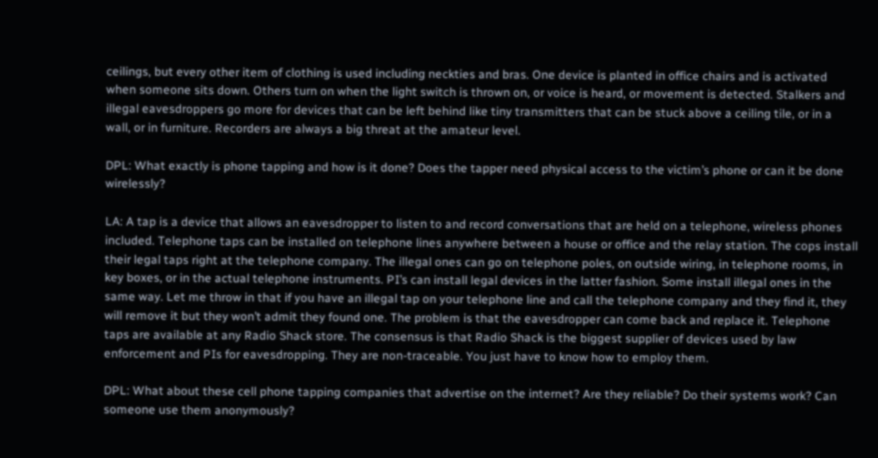ceilings, but every other item of clothing is used including neckties and bras. One device is planted in office chairs and is activated when someone sits down. Others turn on when the light switch is thrown on, or voice is heard, or movement is detected. Stalkers and illegal eavesdroppers go more for devices that can be left behind like tiny transmitters that can be stuck above a ceiling tile, or in a wall, or in furniture. Recorders are always a big threat at the amateur level.

DPL: What exactly is phone tapping and how is it done? Does the tapper need physical access to the victim’s phone or can it be done wirelessly?

LA: A tap is a device that allows an eavesdropper to listen to and record conversations that are held on a telephone, wireless phones included. Telephone taps can be installed on telephone lines anywhere between a house or office and the relay station. The cops install their legal taps right at the telephone company. The illegal ones can go on telephone poles, on outside wiring, in telephone rooms, in key boxes, or in the actual telephone instruments. PI’s can install legal devices in the latter fashion. Some install illegal ones in the same way. Let me throw in that if you have an illegal tap on your telephone line and call the telephone company and they find it, they will remove it but they won’t admit they found one. The problem is that the eavesdropper can come back and replace it. Telephone taps are available at any Radio Shack store. The consensus is that Radio Shack is the biggest supplier of devices used by law enforcement and PIs for eavesdropping. They are non-traceable. You just have to know how to employ them.

DPL: What about these cell phone tapping companies that advertise on the internet? Are they reliable? Do their systems work? Can someone use them anonymously?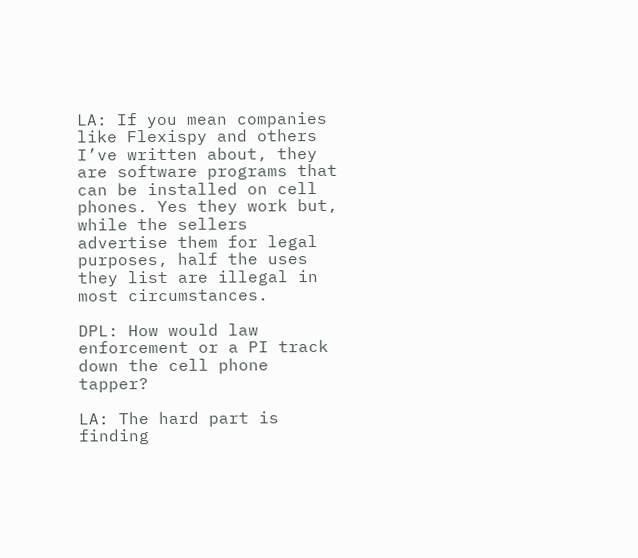LA: If you mean companies like Flexispy and others I’ve written about, they are software programs that can be installed on cell phones. Yes they work but, while the sellers advertise them for legal purposes, half the uses they list are illegal in most circumstances.

DPL: How would law enforcement or a PI track down the cell phone tapper?

LA: The hard part is finding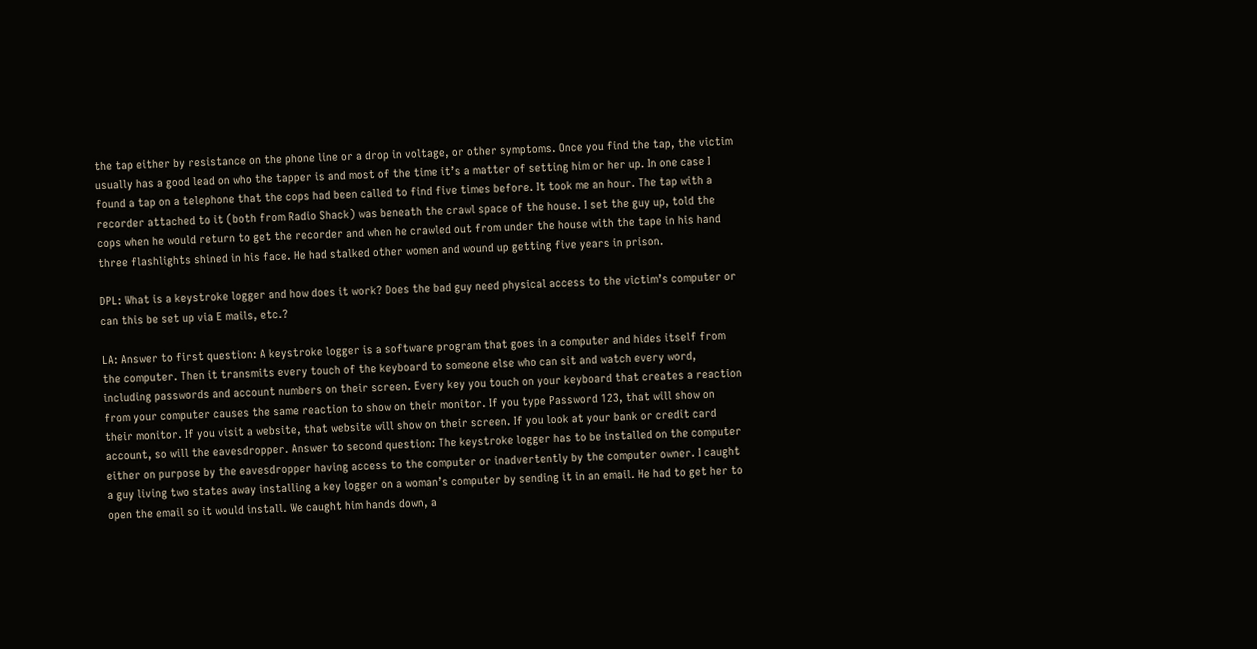the tap either by resistance on the phone line or a drop in voltage, or other symptoms. Once you find the tap, the victim usually has a good lead on who the tapper is and most of the time it’s a matter of setting him or her up. In one case I found a tap on a telephone that the cops had been called to find five times before. It took me an hour. The tap with a recorder attached to it (both from Radio Shack) was beneath the crawl space of the house. I set the guy up, told the cops when he would return to get the recorder and when he crawled out from under the house with the tape in his hand three flashlights shined in his face. He had stalked other women and wound up getting five years in prison.

DPL: What is a keystroke logger and how does it work? Does the bad guy need physical access to the victim’s computer or can this be set up via E mails, etc.?

LA: Answer to first question: A keystroke logger is a software program that goes in a computer and hides itself from the computer. Then it transmits every touch of the keyboard to someone else who can sit and watch every word, including passwords and account numbers on their screen. Every key you touch on your keyboard that creates a reaction from your computer causes the same reaction to show on their monitor. If you type Password 123, that will show on their monitor. If you visit a website, that website will show on their screen. If you look at your bank or credit card account, so will the eavesdropper. Answer to second question: The keystroke logger has to be installed on the computer either on purpose by the eavesdropper having access to the computer or inadvertently by the computer owner. I caught a guy living two states away installing a key logger on a woman’s computer by sending it in an email. He had to get her to open the email so it would install. We caught him hands down, a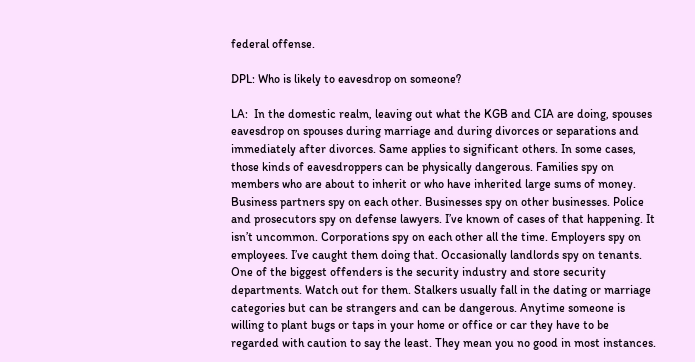federal offense.

DPL: Who is likely to eavesdrop on someone?

LA:  In the domestic realm, leaving out what the KGB and CIA are doing, spouses eavesdrop on spouses during marriage and during divorces or separations and immediately after divorces. Same applies to significant others. In some cases, those kinds of eavesdroppers can be physically dangerous. Families spy on members who are about to inherit or who have inherited large sums of money. Business partners spy on each other. Businesses spy on other businesses. Police and prosecutors spy on defense lawyers. I’ve known of cases of that happening. It isn’t uncommon. Corporations spy on each other all the time. Employers spy on employees. I’ve caught them doing that. Occasionally landlords spy on tenants. One of the biggest offenders is the security industry and store security departments. Watch out for them. Stalkers usually fall in the dating or marriage categories but can be strangers and can be dangerous. Anytime someone is willing to plant bugs or taps in your home or office or car they have to be regarded with caution to say the least. They mean you no good in most instances.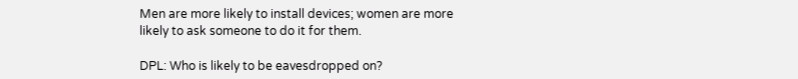Men are more likely to install devices; women are more likely to ask someone to do it for them.

DPL: Who is likely to be eavesdropped on?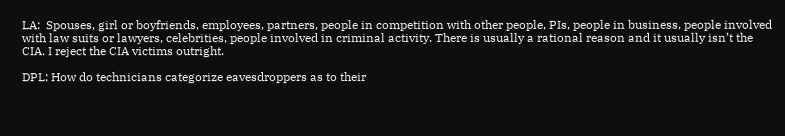LA:  Spouses, girl or boyfriends, employees, partners, people in competition with other people, PIs, people in business, people involved with law suits or lawyers, celebrities, people involved in criminal activity. There is usually a rational reason and it usually isn’t the CIA. I reject the CIA victims outright.

DPL: How do technicians categorize eavesdroppers as to their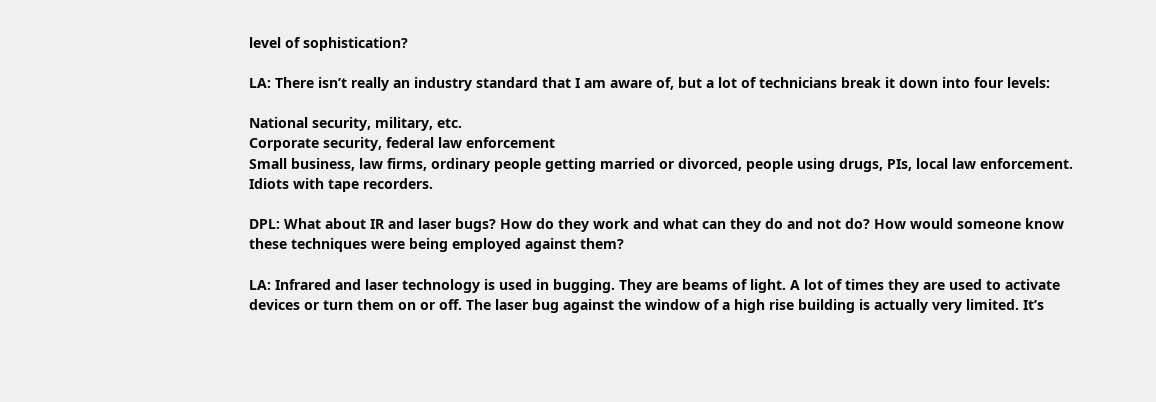level of sophistication?

LA: There isn’t really an industry standard that I am aware of, but a lot of technicians break it down into four levels:

National security, military, etc.
Corporate security, federal law enforcement
Small business, law firms, ordinary people getting married or divorced, people using drugs, PIs, local law enforcement.
Idiots with tape recorders.

DPL: What about IR and laser bugs? How do they work and what can they do and not do? How would someone know these techniques were being employed against them?

LA: Infrared and laser technology is used in bugging. They are beams of light. A lot of times they are used to activate devices or turn them on or off. The laser bug against the window of a high rise building is actually very limited. It’s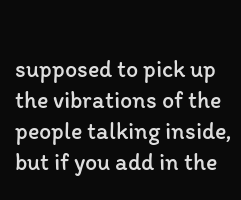supposed to pick up the vibrations of the people talking inside, but if you add in the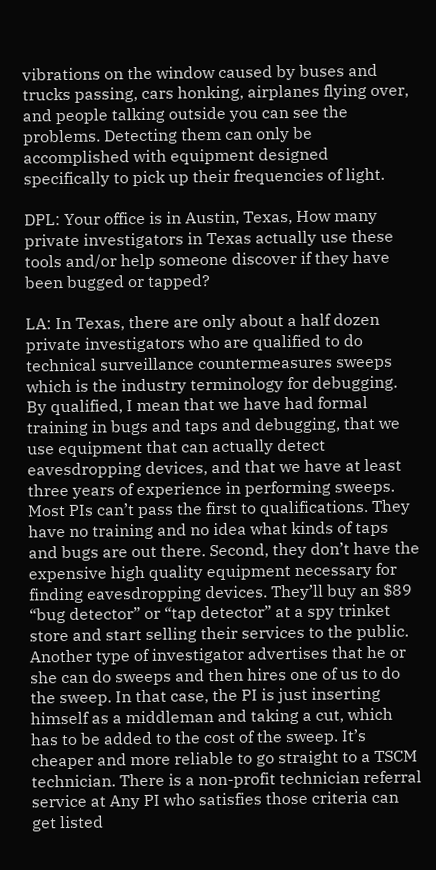vibrations on the window caused by buses and trucks passing, cars honking, airplanes flying over, and people talking outside you can see the problems. Detecting them can only be accomplished with equipment designed specifically to pick up their frequencies of light.

DPL: Your office is in Austin, Texas, How many private investigators in Texas actually use these tools and/or help someone discover if they have been bugged or tapped?

LA: In Texas, there are only about a half dozen private investigators who are qualified to do technical surveillance countermeasures sweeps which is the industry terminology for debugging. By qualified, I mean that we have had formal training in bugs and taps and debugging, that we use equipment that can actually detect eavesdropping devices, and that we have at least three years of experience in performing sweeps. Most PIs can’t pass the first to qualifications. They have no training and no idea what kinds of taps and bugs are out there. Second, they don’t have the expensive high quality equipment necessary for finding eavesdropping devices. They’ll buy an $89 “bug detector” or “tap detector” at a spy trinket store and start selling their services to the public. Another type of investigator advertises that he or she can do sweeps and then hires one of us to do the sweep. In that case, the PI is just inserting himself as a middleman and taking a cut, which has to be added to the cost of the sweep. It’s cheaper and more reliable to go straight to a TSCM technician. There is a non-profit technician referral service at Any PI who satisfies those criteria can get listed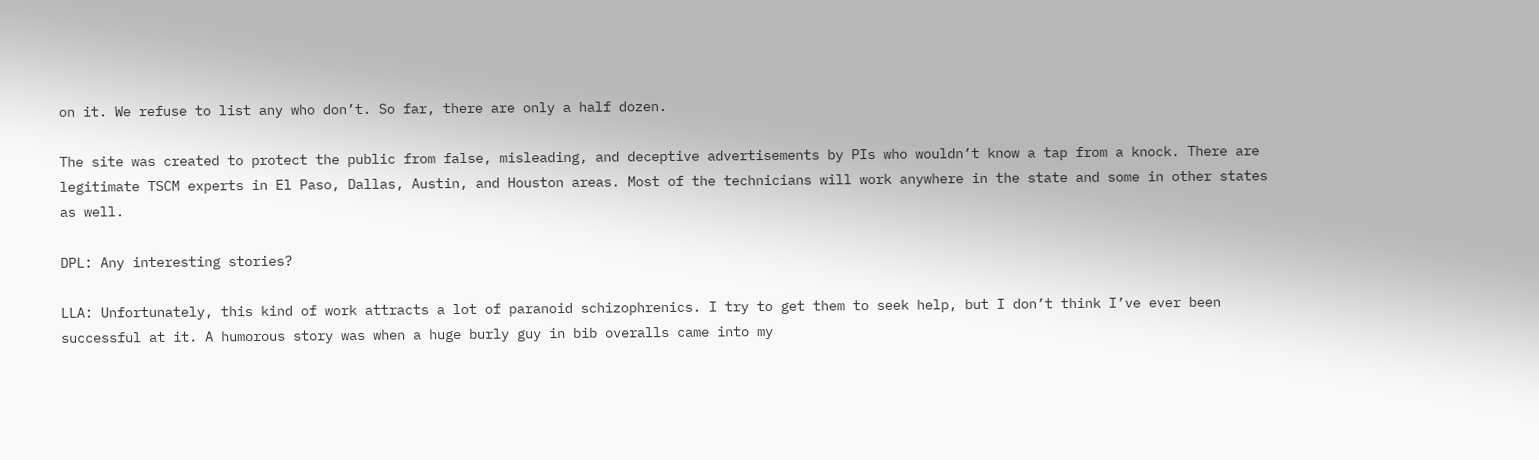on it. We refuse to list any who don’t. So far, there are only a half dozen.

The site was created to protect the public from false, misleading, and deceptive advertisements by PIs who wouldn’t know a tap from a knock. There are legitimate TSCM experts in El Paso, Dallas, Austin, and Houston areas. Most of the technicians will work anywhere in the state and some in other states as well.

DPL: Any interesting stories?

LLA: Unfortunately, this kind of work attracts a lot of paranoid schizophrenics. I try to get them to seek help, but I don’t think I’ve ever been successful at it. A humorous story was when a huge burly guy in bib overalls came into my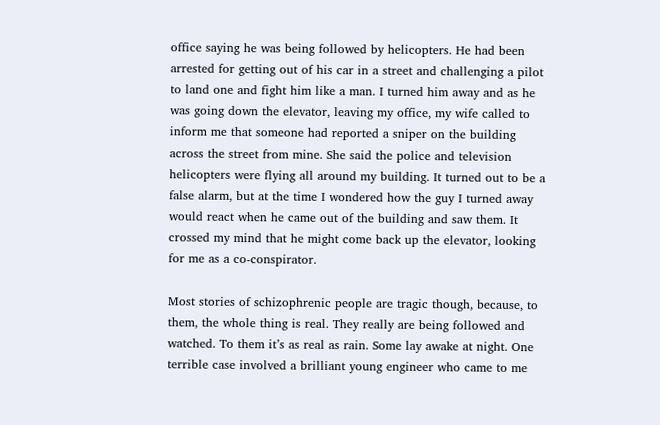office saying he was being followed by helicopters. He had been arrested for getting out of his car in a street and challenging a pilot to land one and fight him like a man. I turned him away and as he was going down the elevator, leaving my office, my wife called to inform me that someone had reported a sniper on the building across the street from mine. She said the police and television helicopters were flying all around my building. It turned out to be a false alarm, but at the time I wondered how the guy I turned away would react when he came out of the building and saw them. It crossed my mind that he might come back up the elevator, looking for me as a co-conspirator.

Most stories of schizophrenic people are tragic though, because, to them, the whole thing is real. They really are being followed and watched. To them it’s as real as rain. Some lay awake at night. One terrible case involved a brilliant young engineer who came to me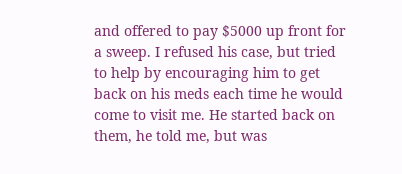and offered to pay $5000 up front for a sweep. I refused his case, but tried to help by encouraging him to get back on his meds each time he would come to visit me. He started back on them, he told me, but was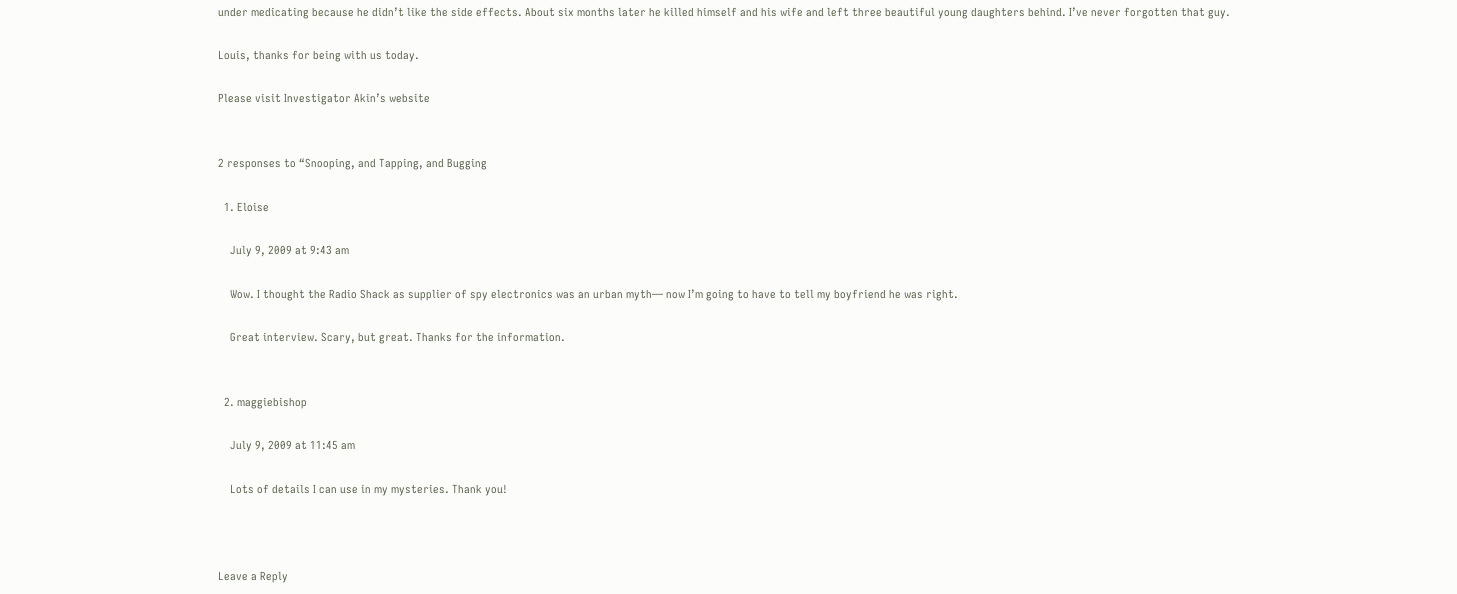under medicating because he didn’t like the side effects. About six months later he killed himself and his wife and left three beautiful young daughters behind. I’ve never forgotten that guy.

Louis, thanks for being with us today.

Please visit Investigator Akin’s website


2 responses to “Snooping, and Tapping, and Bugging

  1. Eloise

    July 9, 2009 at 9:43 am

    Wow. I thought the Radio Shack as supplier of spy electronics was an urban myth— now I’m going to have to tell my boyfriend he was right.

    Great interview. Scary, but great. Thanks for the information.


  2. maggiebishop

    July 9, 2009 at 11:45 am

    Lots of details I can use in my mysteries. Thank you!



Leave a Reply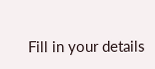Fill in your details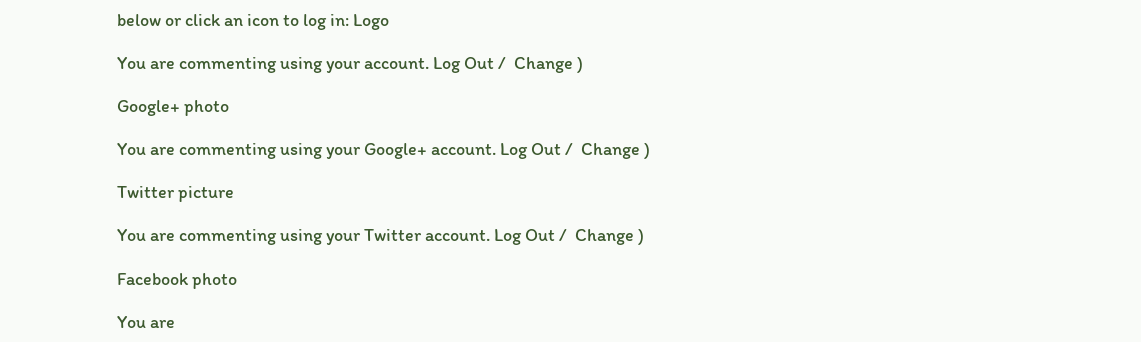below or click an icon to log in: Logo

You are commenting using your account. Log Out /  Change )

Google+ photo

You are commenting using your Google+ account. Log Out /  Change )

Twitter picture

You are commenting using your Twitter account. Log Out /  Change )

Facebook photo

You are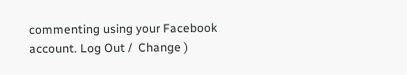commenting using your Facebook account. Log Out /  Change )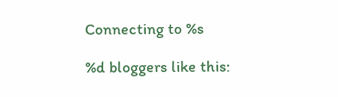Connecting to %s

%d bloggers like this: